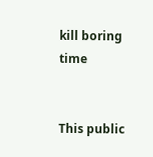kill boring time


This public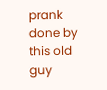prank done by this old guy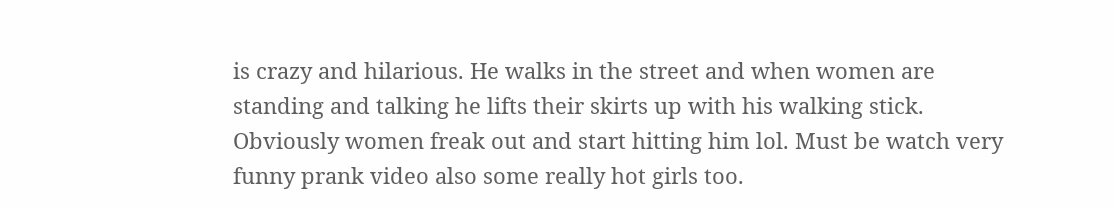is crazy and hilarious. He walks in the street and when women are standing and talking he lifts their skirts up with his walking stick. Obviously women freak out and start hitting him lol. Must be watch very funny prank video also some really hot girls too.